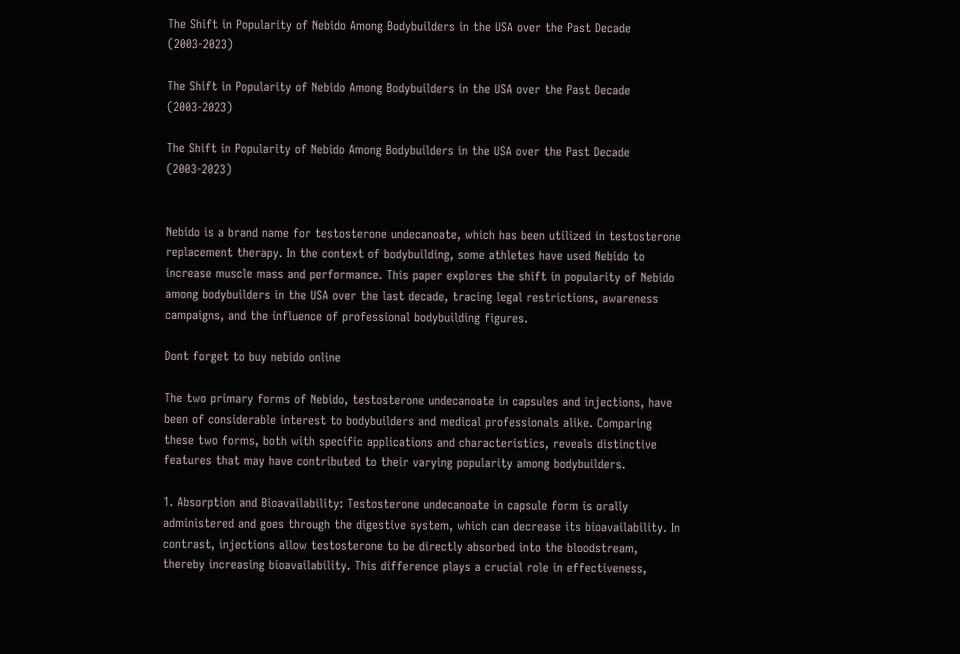The Shift in Popularity of Nebido Among Bodybuilders in the USA over the Past Decade (2003-2023)

The Shift in Popularity of Nebido Among Bodybuilders in the USA over the Past Decade (2003-2023)

The Shift in Popularity of Nebido Among Bodybuilders in the USA over the Past Decade (2003-2023)


Nebido is a brand name for testosterone undecanoate, which has been utilized in testosterone replacement therapy. In the context of bodybuilding, some athletes have used Nebido to increase muscle mass and performance. This paper explores the shift in popularity of Nebido among bodybuilders in the USA over the last decade, tracing legal restrictions, awareness campaigns, and the influence of professional bodybuilding figures.

Dont forget to buy nebido online

The two primary forms of Nebido, testosterone undecanoate in capsules and injections, have been of considerable interest to bodybuilders and medical professionals alike. Comparing these two forms, both with specific applications and characteristics, reveals distinctive features that may have contributed to their varying popularity among bodybuilders.

1. Absorption and Bioavailability: Testosterone undecanoate in capsule form is orally administered and goes through the digestive system, which can decrease its bioavailability. In contrast, injections allow testosterone to be directly absorbed into the bloodstream, thereby increasing bioavailability. This difference plays a crucial role in effectiveness,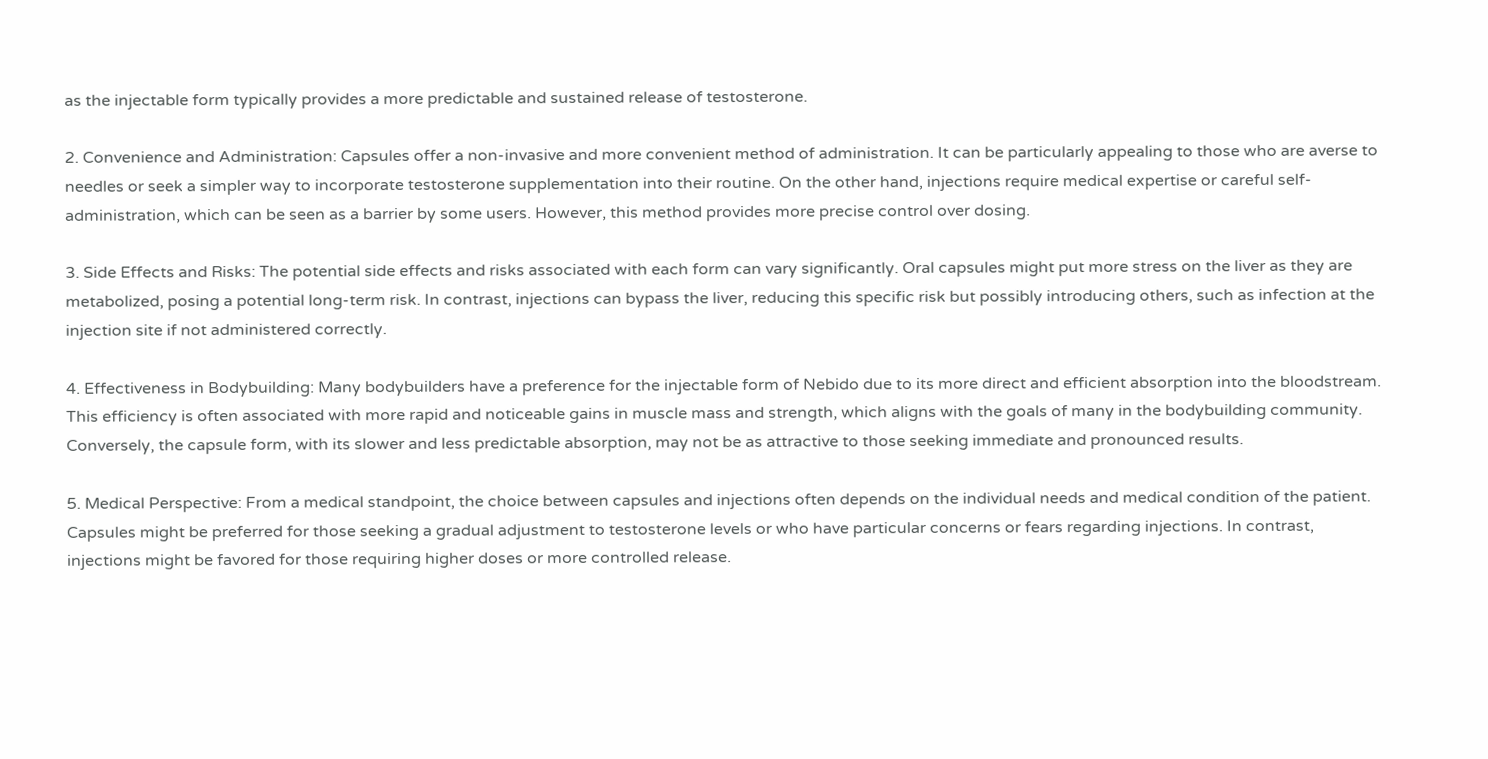as the injectable form typically provides a more predictable and sustained release of testosterone.

2. Convenience and Administration: Capsules offer a non-invasive and more convenient method of administration. It can be particularly appealing to those who are averse to needles or seek a simpler way to incorporate testosterone supplementation into their routine. On the other hand, injections require medical expertise or careful self-administration, which can be seen as a barrier by some users. However, this method provides more precise control over dosing.

3. Side Effects and Risks: The potential side effects and risks associated with each form can vary significantly. Oral capsules might put more stress on the liver as they are metabolized, posing a potential long-term risk. In contrast, injections can bypass the liver, reducing this specific risk but possibly introducing others, such as infection at the injection site if not administered correctly.

4. Effectiveness in Bodybuilding: Many bodybuilders have a preference for the injectable form of Nebido due to its more direct and efficient absorption into the bloodstream. This efficiency is often associated with more rapid and noticeable gains in muscle mass and strength, which aligns with the goals of many in the bodybuilding community. Conversely, the capsule form, with its slower and less predictable absorption, may not be as attractive to those seeking immediate and pronounced results.

5. Medical Perspective: From a medical standpoint, the choice between capsules and injections often depends on the individual needs and medical condition of the patient. Capsules might be preferred for those seeking a gradual adjustment to testosterone levels or who have particular concerns or fears regarding injections. In contrast, injections might be favored for those requiring higher doses or more controlled release.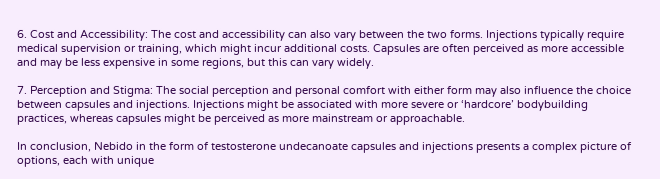6. Cost and Accessibility: The cost and accessibility can also vary between the two forms. Injections typically require medical supervision or training, which might incur additional costs. Capsules are often perceived as more accessible and may be less expensive in some regions, but this can vary widely.

7. Perception and Stigma: The social perception and personal comfort with either form may also influence the choice between capsules and injections. Injections might be associated with more severe or ‘hardcore’ bodybuilding practices, whereas capsules might be perceived as more mainstream or approachable.

In conclusion, Nebido in the form of testosterone undecanoate capsules and injections presents a complex picture of options, each with unique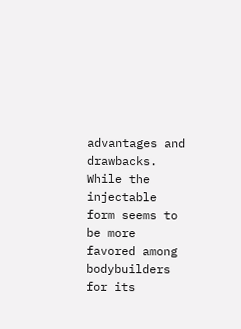advantages and drawbacks. While the injectable form seems to be more favored among bodybuilders for its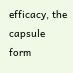efficacy, the capsule form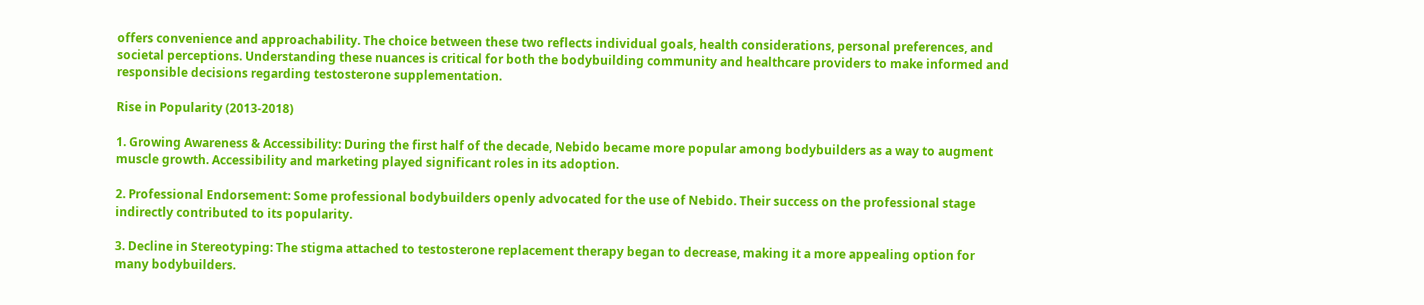offers convenience and approachability. The choice between these two reflects individual goals, health considerations, personal preferences, and societal perceptions. Understanding these nuances is critical for both the bodybuilding community and healthcare providers to make informed and responsible decisions regarding testosterone supplementation.

Rise in Popularity (2013-2018)

1. Growing Awareness & Accessibility: During the first half of the decade, Nebido became more popular among bodybuilders as a way to augment muscle growth. Accessibility and marketing played significant roles in its adoption.

2. Professional Endorsement: Some professional bodybuilders openly advocated for the use of Nebido. Their success on the professional stage indirectly contributed to its popularity.

3. Decline in Stereotyping: The stigma attached to testosterone replacement therapy began to decrease, making it a more appealing option for many bodybuilders.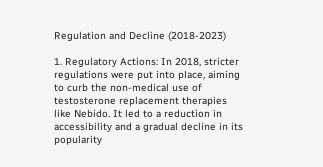Regulation and Decline (2018-2023)

1. Regulatory Actions: In 2018, stricter regulations were put into place, aiming to curb the non-medical use of testosterone replacement therapies like Nebido. It led to a reduction in accessibility and a gradual decline in its popularity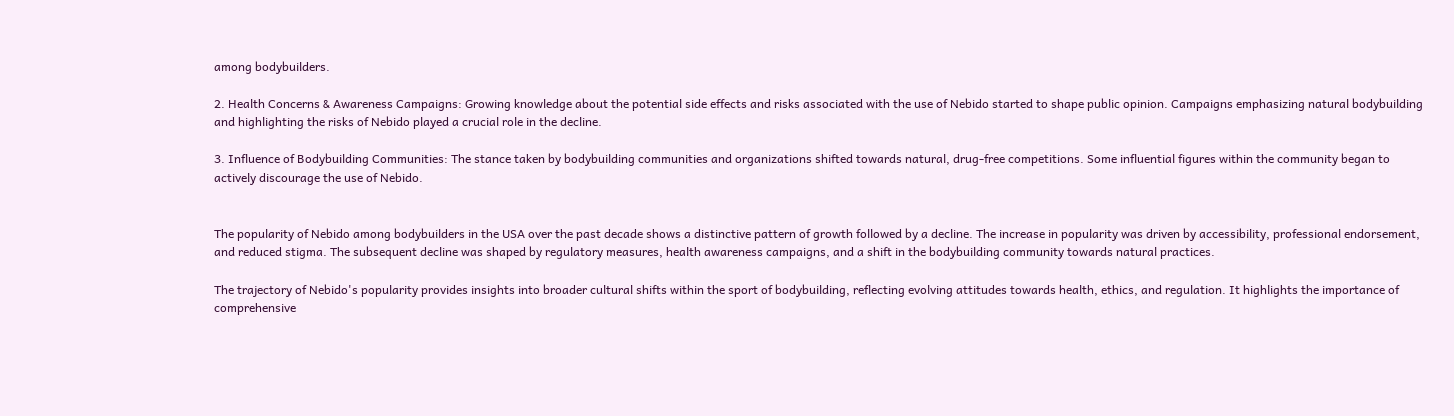among bodybuilders.

2. Health Concerns & Awareness Campaigns: Growing knowledge about the potential side effects and risks associated with the use of Nebido started to shape public opinion. Campaigns emphasizing natural bodybuilding and highlighting the risks of Nebido played a crucial role in the decline.

3. Influence of Bodybuilding Communities: The stance taken by bodybuilding communities and organizations shifted towards natural, drug-free competitions. Some influential figures within the community began to actively discourage the use of Nebido.


The popularity of Nebido among bodybuilders in the USA over the past decade shows a distinctive pattern of growth followed by a decline. The increase in popularity was driven by accessibility, professional endorsement, and reduced stigma. The subsequent decline was shaped by regulatory measures, health awareness campaigns, and a shift in the bodybuilding community towards natural practices.

The trajectory of Nebido's popularity provides insights into broader cultural shifts within the sport of bodybuilding, reflecting evolving attitudes towards health, ethics, and regulation. It highlights the importance of comprehensive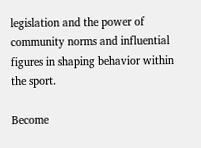legislation and the power of community norms and influential figures in shaping behavior within the sport.

Become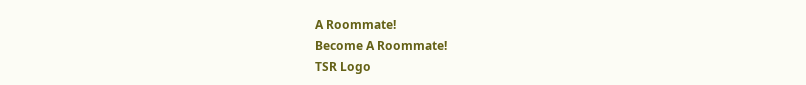A Roommate!
Become A Roommate!
TSR Logo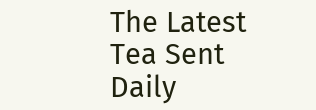The Latest Tea Sent Daily